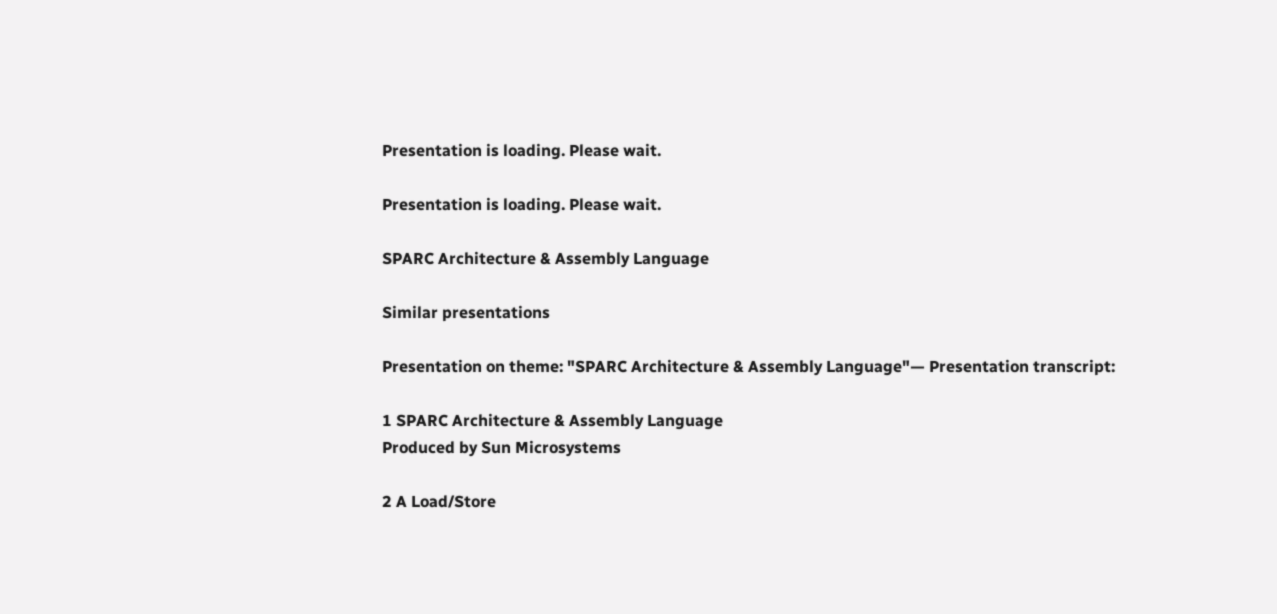Presentation is loading. Please wait.

Presentation is loading. Please wait.

SPARC Architecture & Assembly Language

Similar presentations

Presentation on theme: "SPARC Architecture & Assembly Language"— Presentation transcript:

1 SPARC Architecture & Assembly Language
Produced by Sun Microsystems

2 A Load/Store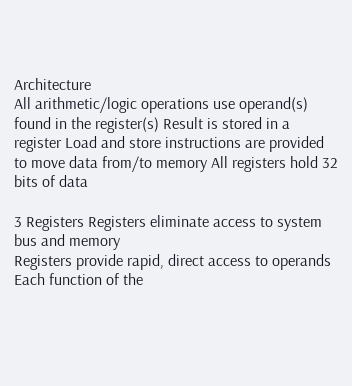Architecture
All arithmetic/logic operations use operand(s) found in the register(s) Result is stored in a register Load and store instructions are provided to move data from/to memory All registers hold 32 bits of data

3 Registers Registers eliminate access to system bus and memory
Registers provide rapid, direct access to operands Each function of the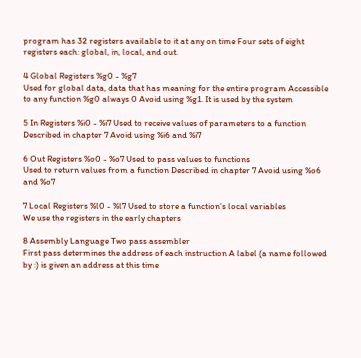program has 32 registers available to it at any on time Four sets of eight registers each: global, in, local, and out.

4 Global Registers %g0 - %g7
Used for global data, data that has meaning for the entire program Accessible to any function %g0 always 0 Avoid using %g1. It is used by the system

5 In Registers %i0 - %i7 Used to receive values of parameters to a function Described in chapter 7 Avoid using %i6 and %i7

6 Out Registers %o0 - %o7 Used to pass values to functions
Used to return values from a function Described in chapter 7 Avoid using %o6 and %o7

7 Local Registers %l0 - %l7 Used to store a function’s local variables
We use the registers in the early chapters

8 Assembly Language Two pass assembler
First pass determines the address of each instruction A label (a name followed by :) is given an address at this time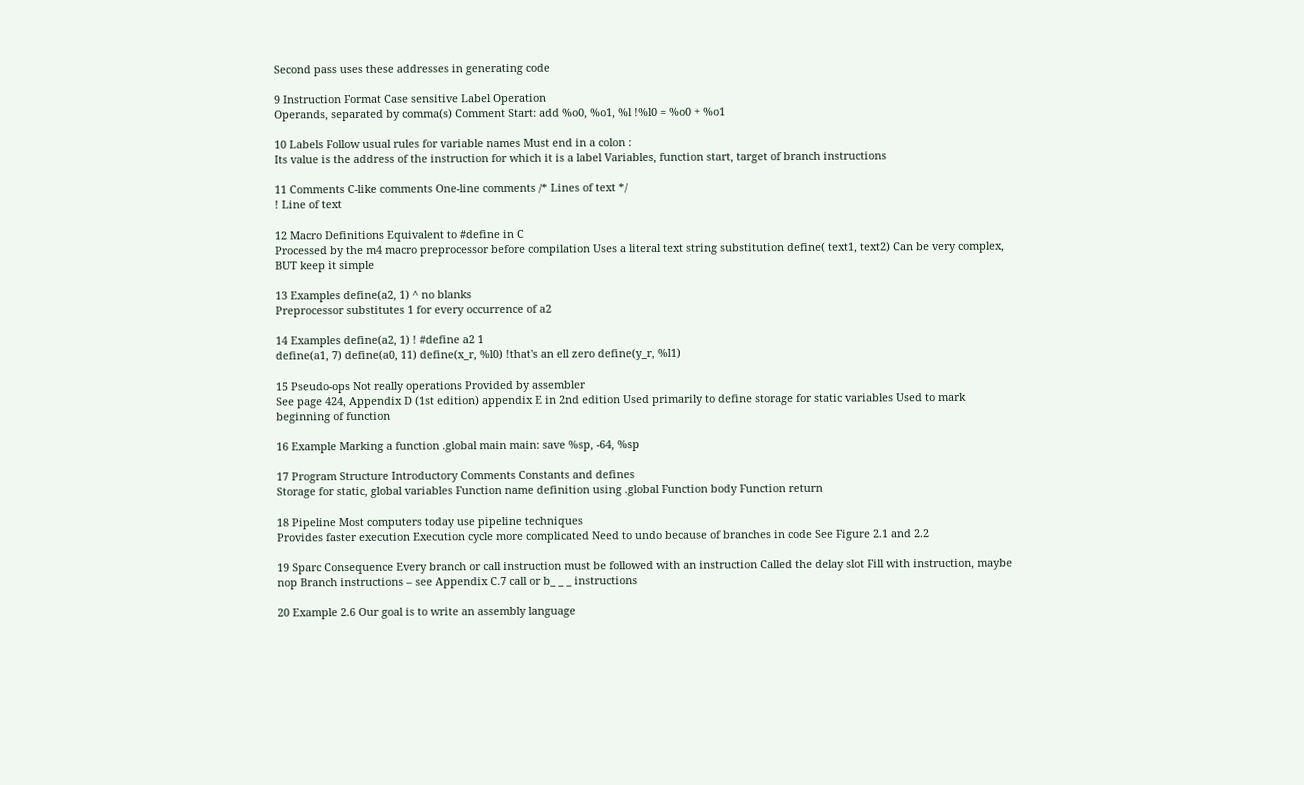Second pass uses these addresses in generating code

9 Instruction Format Case sensitive Label Operation
Operands, separated by comma(s) Comment Start: add %o0, %o1, %l !%l0 = %o0 + %o1

10 Labels Follow usual rules for variable names Must end in a colon :
Its value is the address of the instruction for which it is a label Variables, function start, target of branch instructions

11 Comments C-like comments One-line comments /* Lines of text */
! Line of text

12 Macro Definitions Equivalent to #define in C
Processed by the m4 macro preprocessor before compilation Uses a literal text string substitution define( text1, text2) Can be very complex, BUT keep it simple

13 Examples define(a2, 1) ^ no blanks
Preprocessor substitutes 1 for every occurrence of a2

14 Examples define(a2, 1) ! #define a2 1
define(a1, 7) define(a0, 11) define(x_r, %l0) !that's an ell zero define(y_r, %l1)

15 Pseudo-ops Not really operations Provided by assembler
See page 424, Appendix D (1st edition) appendix E in 2nd edition Used primarily to define storage for static variables Used to mark beginning of function

16 Example Marking a function .global main main: save %sp, -64, %sp

17 Program Structure Introductory Comments Constants and defines
Storage for static, global variables Function name definition using .global Function body Function return

18 Pipeline Most computers today use pipeline techniques
Provides faster execution Execution cycle more complicated Need to undo because of branches in code See Figure 2.1 and 2.2

19 Sparc Consequence Every branch or call instruction must be followed with an instruction Called the delay slot Fill with instruction, maybe nop Branch instructions – see Appendix C.7 call or b_ _ _ instructions

20 Example 2.6 Our goal is to write an assembly language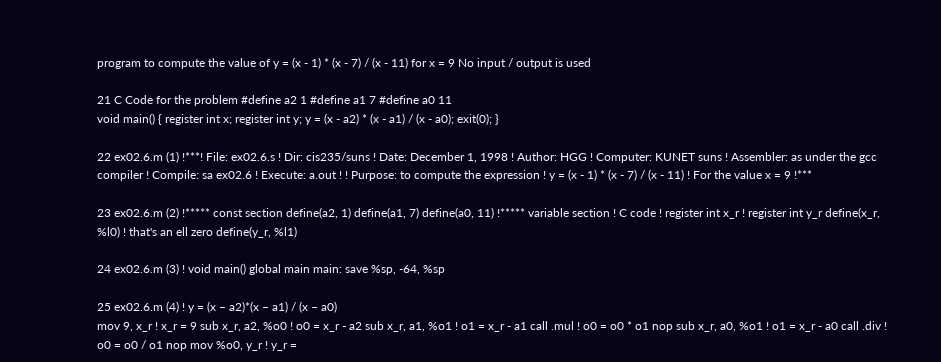program to compute the value of y = (x - 1) * (x - 7) / (x - 11) for x = 9 No input / output is used

21 C Code for the problem #define a2 1 #define a1 7 #define a0 11
void main() { register int x; register int y; y = (x - a2) * (x - a1) / (x - a0); exit(0); }

22 ex02.6.m (1) !***! File: ex02.6.s ! Dir: cis235/suns ! Date: December 1, 1998 ! Author: HGG ! Computer: KUNET suns ! Assembler: as under the gcc compiler ! Compile: sa ex02.6 ! Execute: a.out ! ! Purpose: to compute the expression ! y = (x - 1) * (x - 7) / (x - 11) ! For the value x = 9 !***

23 ex02.6.m (2) !***** const section define(a2, 1) define(a1, 7) define(a0, 11) !***** variable section ! C code ! register int x_r ! register int y_r define(x_r, %l0) ! that's an ell zero define(y_r, %l1)

24 ex02.6.m (3) ! void main() global main main: save %sp, -64, %sp

25 ex02.6.m (4) ! y = (x – a2)*(x – a1) / (x – a0)
mov 9, x_r ! x_r = 9 sub x_r, a2, %o0 ! o0 = x_r - a2 sub x_r, a1, %o1 ! o1 = x_r - a1 call .mul ! o0 = o0 * o1 nop sub x_r, a0, %o1 ! o1 = x_r - a0 call .div ! o0 = o0 / o1 nop mov %o0, y_r ! y_r =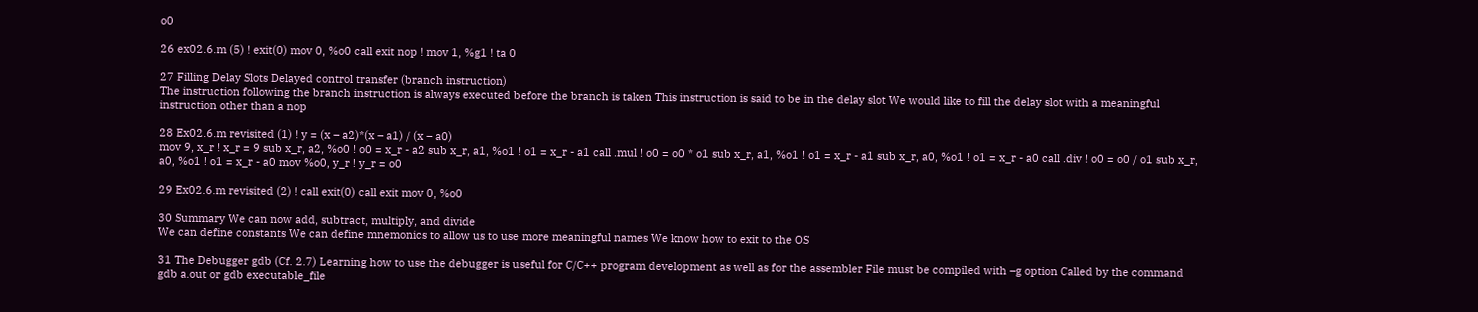o0

26 ex02.6.m (5) ! exit(0) mov 0, %o0 call exit nop ! mov 1, %g1 ! ta 0

27 Filling Delay Slots Delayed control transfer (branch instruction)
The instruction following the branch instruction is always executed before the branch is taken This instruction is said to be in the delay slot We would like to fill the delay slot with a meaningful instruction other than a nop

28 Ex02.6.m revisited (1) ! y = (x – a2)*(x – a1) / (x – a0)
mov 9, x_r ! x_r = 9 sub x_r, a2, %o0 ! o0 = x_r - a2 sub x_r, a1, %o1 ! o1 = x_r - a1 call .mul ! o0 = o0 * o1 sub x_r, a1, %o1 ! o1 = x_r - a1 sub x_r, a0, %o1 ! o1 = x_r - a0 call .div ! o0 = o0 / o1 sub x_r, a0, %o1 ! o1 = x_r - a0 mov %o0, y_r ! y_r = o0

29 Ex02.6.m revisited (2) ! call exit(0) call exit mov 0, %o0

30 Summary We can now add, subtract, multiply, and divide
We can define constants We can define mnemonics to allow us to use more meaningful names We know how to exit to the OS

31 The Debugger gdb (Cf. 2.7) Learning how to use the debugger is useful for C/C++ program development as well as for the assembler File must be compiled with –g option Called by the command gdb a.out or gdb executable_file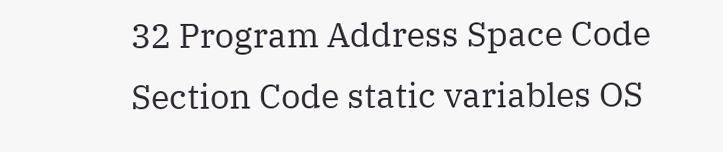32 Program Address Space Code Section Code static variables OS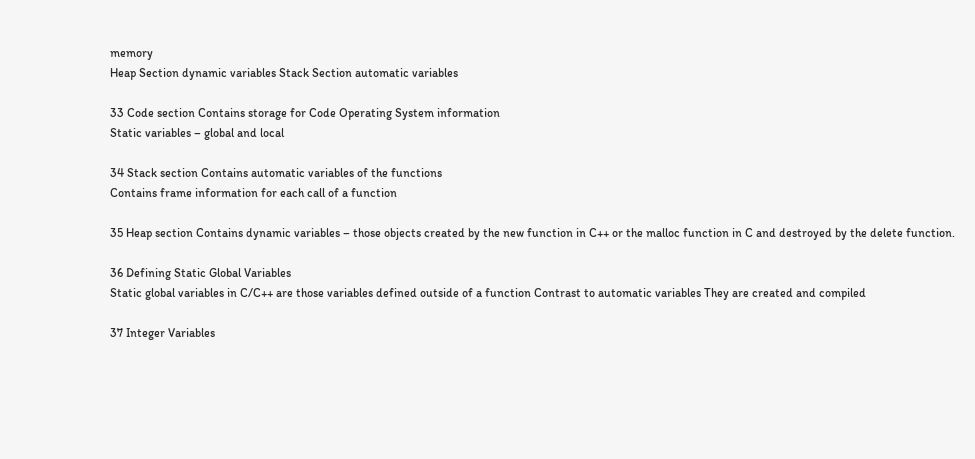memory
Heap Section dynamic variables Stack Section automatic variables

33 Code section Contains storage for Code Operating System information
Static variables – global and local

34 Stack section Contains automatic variables of the functions
Contains frame information for each call of a function

35 Heap section Contains dynamic variables – those objects created by the new function in C++ or the malloc function in C and destroyed by the delete function.

36 Defining Static Global Variables
Static global variables in C/C++ are those variables defined outside of a function Contrast to automatic variables They are created and compiled

37 Integer Variables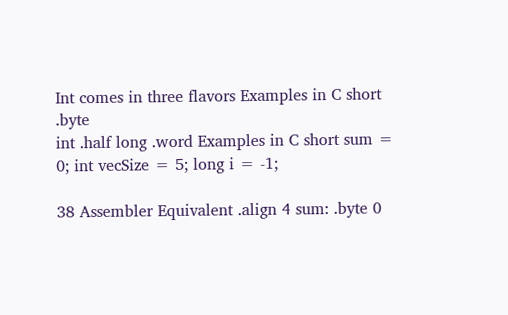Int comes in three flavors Examples in C short .byte
int .half long .word Examples in C short sum = 0; int vecSize = 5; long i = -1;

38 Assembler Equivalent .align 4 sum: .byte 0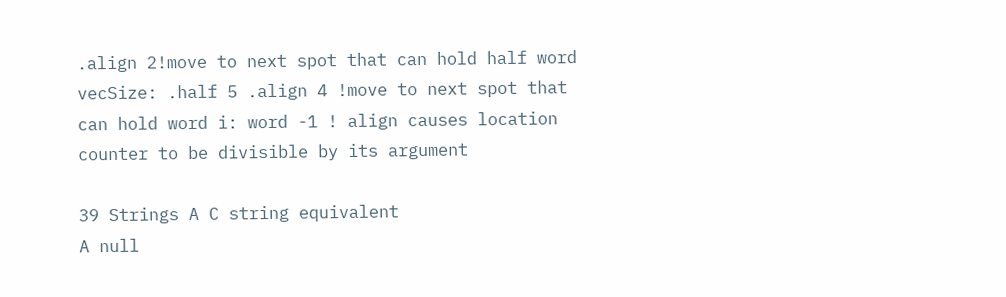.align 2!move to next spot that can hold half word vecSize: .half 5 .align 4 !move to next spot that can hold word i: word -1 ! align causes location counter to be divisible by its argument

39 Strings A C string equivalent
A null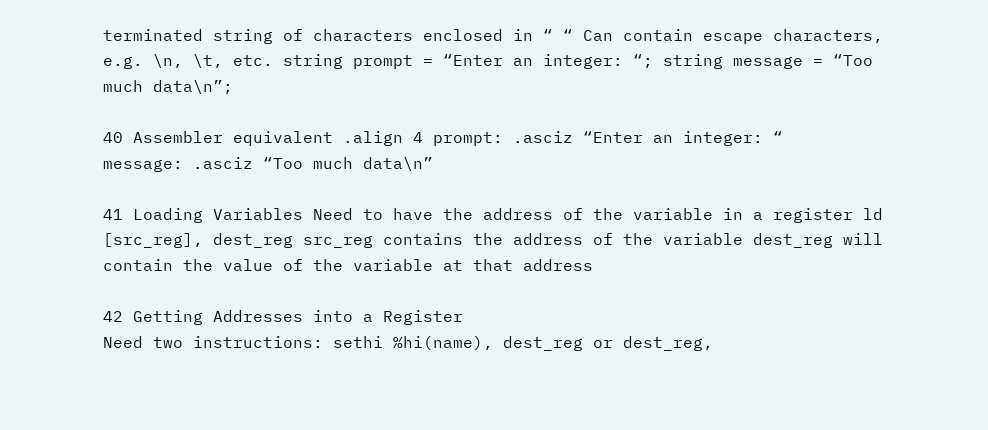terminated string of characters enclosed in “ “ Can contain escape characters, e.g. \n, \t, etc. string prompt = “Enter an integer: “; string message = “Too much data\n”;

40 Assembler equivalent .align 4 prompt: .asciz “Enter an integer: “
message: .asciz “Too much data\n”

41 Loading Variables Need to have the address of the variable in a register ld [src_reg], dest_reg src_reg contains the address of the variable dest_reg will contain the value of the variable at that address

42 Getting Addresses into a Register
Need two instructions: sethi %hi(name), dest_reg or dest_reg,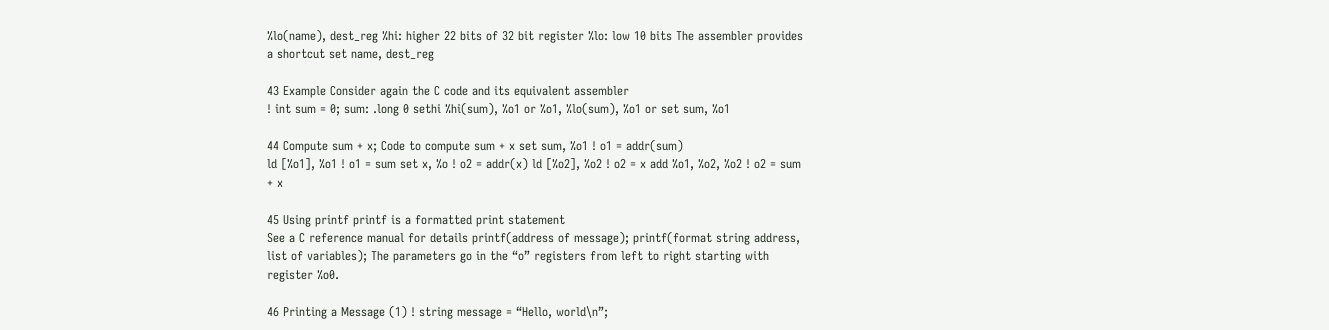%lo(name), dest_reg %hi: higher 22 bits of 32 bit register %lo: low 10 bits The assembler provides a shortcut set name, dest_reg

43 Example Consider again the C code and its equivalent assembler
! int sum = 0; sum: .long 0 sethi %hi(sum), %o1 or %o1, %lo(sum), %o1 or set sum, %o1

44 Compute sum + x; Code to compute sum + x set sum, %o1 ! o1 = addr(sum)
ld [%o1], %o1 ! o1 = sum set x, %o ! o2 = addr(x) ld [%o2], %o2 ! o2 = x add %o1, %o2, %o2 ! o2 = sum + x

45 Using printf printf is a formatted print statement
See a C reference manual for details printf(address of message); printf(format string address, list of variables); The parameters go in the “o” registers from left to right starting with register %o0.

46 Printing a Message (1) ! string message = “Hello, world\n”;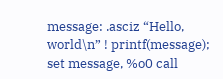message: .asciz “Hello, world\n” ! printf(message); set message, %o0 call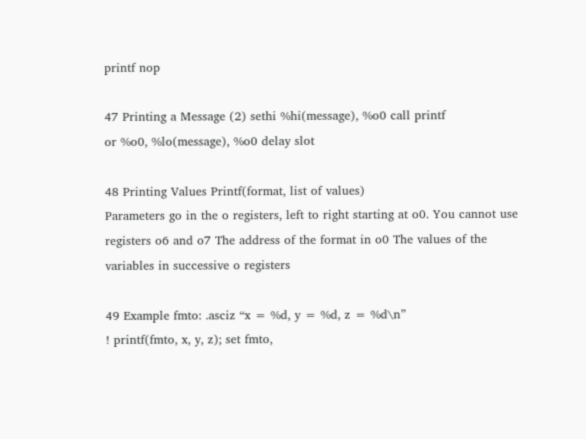printf nop

47 Printing a Message (2) sethi %hi(message), %o0 call printf
or %o0, %lo(message), %o0 delay slot

48 Printing Values Printf(format, list of values)
Parameters go in the o registers, left to right starting at o0. You cannot use registers o6 and o7 The address of the format in o0 The values of the variables in successive o registers

49 Example fmto: .asciz “x = %d, y = %d, z = %d\n”
! printf(fmto, x, y, z); set fmto,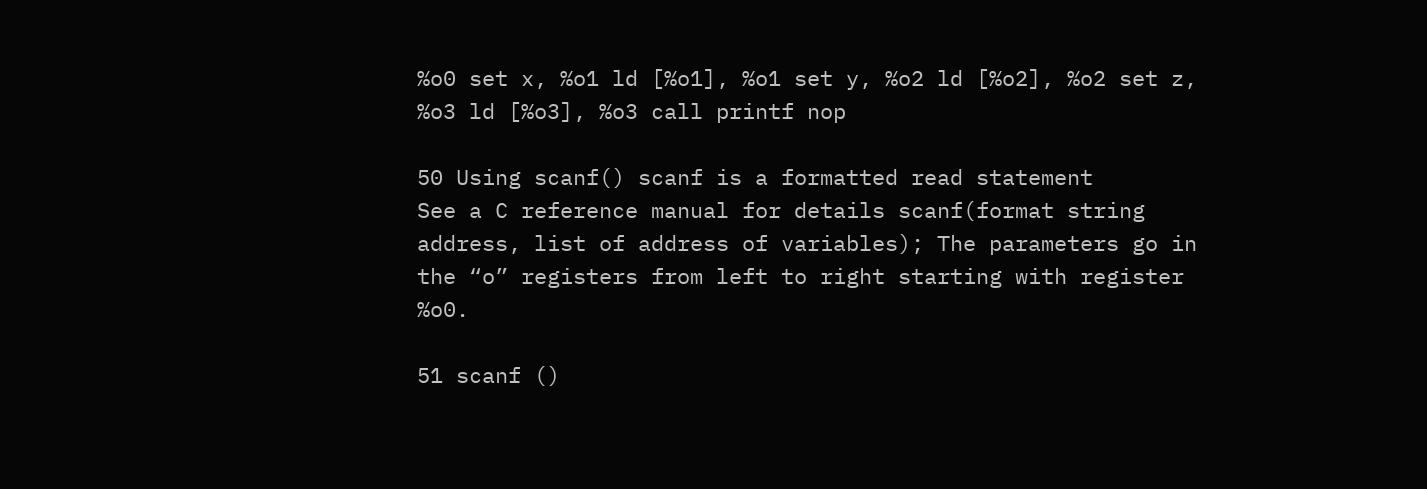%o0 set x, %o1 ld [%o1], %o1 set y, %o2 ld [%o2], %o2 set z, %o3 ld [%o3], %o3 call printf nop

50 Using scanf() scanf is a formatted read statement
See a C reference manual for details scanf(format string address, list of address of variables); The parameters go in the “o” registers from left to right starting with register %o0.

51 scanf ()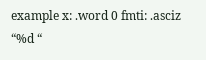example x: .word 0 fmti: .asciz “%d “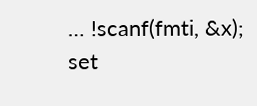… !scanf(fmti, &x);
set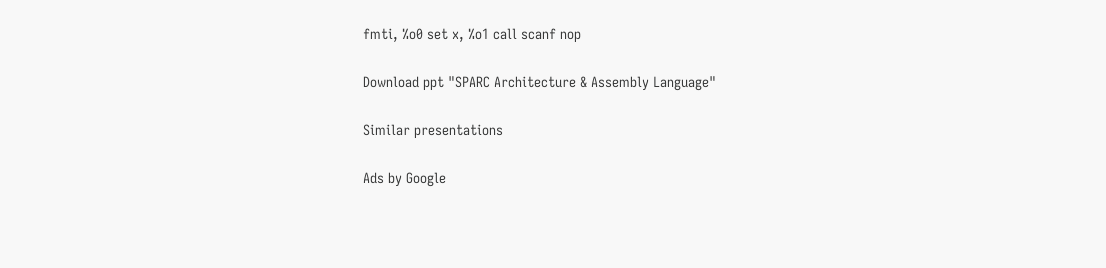fmti, %o0 set x, %o1 call scanf nop

Download ppt "SPARC Architecture & Assembly Language"

Similar presentations

Ads by Google